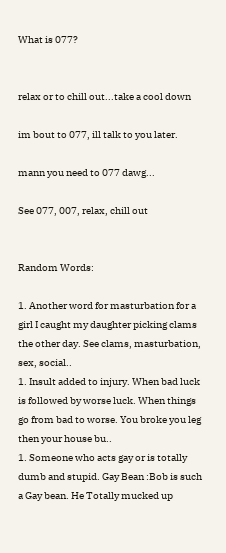What is 077?


relax or to chill out...take a cool down

im bout to 077, ill talk to you later.

mann you need to 077 dawg...

See 077, 007, relax, chill out


Random Words:

1. Another word for masturbation for a girl I caught my daughter picking clams the other day. See clams, masturbation, sex, social..
1. Insult added to injury. When bad luck is followed by worse luck. When things go from bad to worse. You broke you leg then your house bu..
1. Someone who acts gay or is totally dumb and stupid. Gay Bean :Bob is such a Gay bean. He Totally mucked up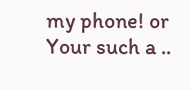my phone! or Your such a ..